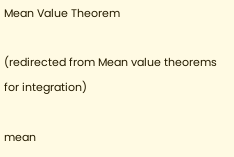Mean Value Theorem

(redirected from Mean value theorems for integration)

mean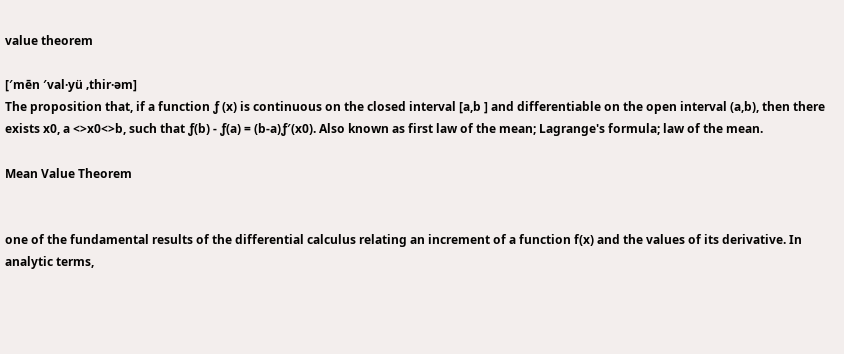value theorem

[′mēn ′val·yü ‚thir·əm]
The proposition that, if a function ƒ (x) is continuous on the closed interval [a,b ] and differentiable on the open interval (a,b), then there exists x0, a <>x0<>b, such that ƒ(b) - ƒ(a) = (b-a)ƒ′(x0). Also known as first law of the mean; Lagrange's formula; law of the mean.

Mean Value Theorem


one of the fundamental results of the differential calculus relating an increment of a function f(x) and the values of its derivative. In analytic terms,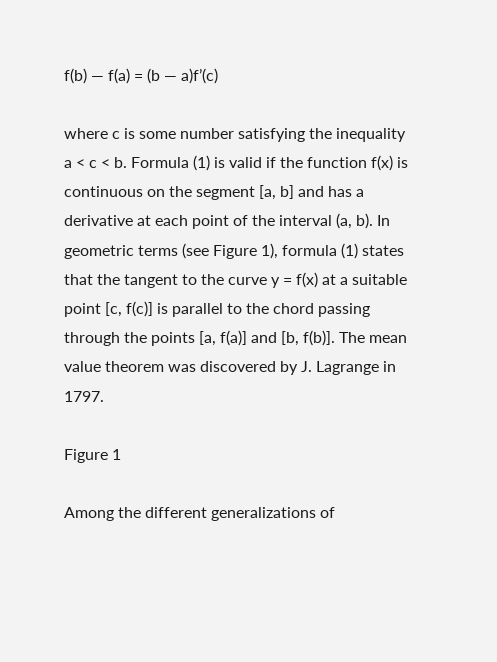f(b) — f(a) = (b — a)f’(c)

where c is some number satisfying the inequality a < c < b. Formula (1) is valid if the function f(x) is continuous on the segment [a, b] and has a derivative at each point of the interval (a, b). In geometric terms (see Figure 1), formula (1) states that the tangent to the curve y = f(x) at a suitable point [c, f(c)] is parallel to the chord passing through the points [a, f(a)] and [b, f(b)]. The mean value theorem was discovered by J. Lagrange in 1797.

Figure 1

Among the different generalizations of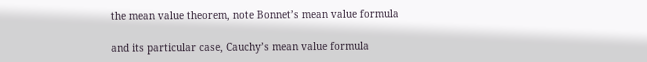the mean value theorem, note Bonnet’s mean value formula

and its particular case, Cauchy’s mean value formula